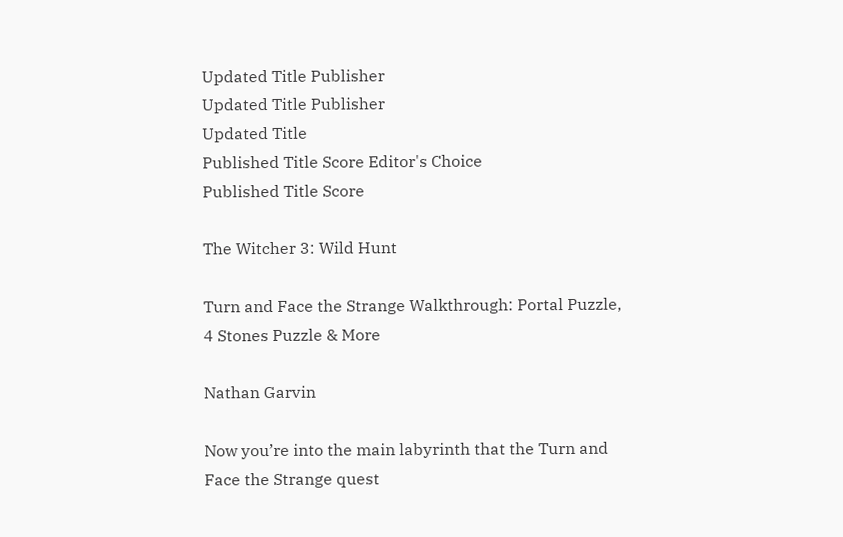Updated Title Publisher
Updated Title Publisher
Updated Title
Published Title Score Editor's Choice
Published Title Score

The Witcher 3: Wild Hunt

Turn and Face the Strange Walkthrough: Portal Puzzle, 4 Stones Puzzle & More

Nathan Garvin

Now you’re into the main labyrinth that the Turn and Face the Strange quest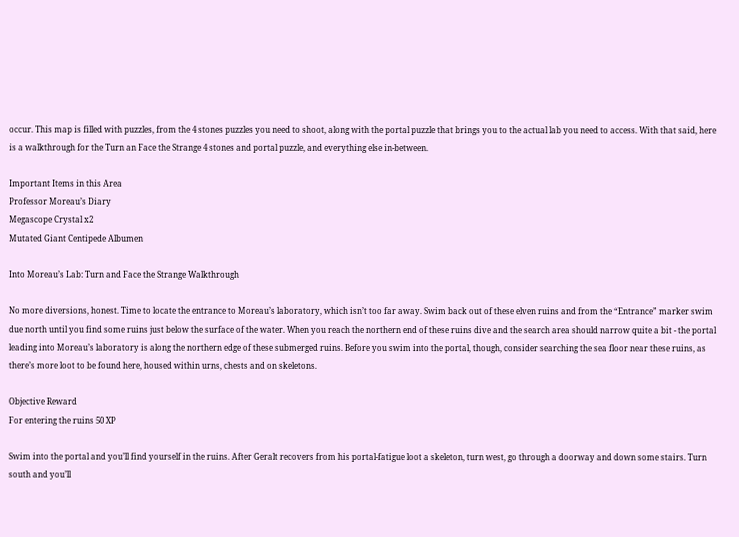occur. This map is filled with puzzles, from the 4 stones puzzles you need to shoot, along with the portal puzzle that brings you to the actual lab you need to access. With that said, here is a walkthrough for the Turn an Face the Strange 4 stones and portal puzzle, and everything else in-between.

Important Items in this Area
Professor Moreau’s Diary
Megascope Crystal x2
Mutated Giant Centipede Albumen

Into Moreau’s Lab: Turn and Face the Strange Walkthrough

No more diversions, honest. Time to locate the entrance to Moreau’s laboratory, which isn’t too far away. Swim back out of these elven ruins and from the “Entrance” marker swim due north until you find some ruins just below the surface of the water. When you reach the northern end of these ruins dive and the search area should narrow quite a bit - the portal leading into Moreau’s laboratory is along the northern edge of these submerged ruins. Before you swim into the portal, though, consider searching the sea floor near these ruins, as there’s more loot to be found here, housed within urns, chests and on skeletons.

Objective Reward
For entering the ruins 50 XP

Swim into the portal and you’ll find yourself in the ruins. After Geralt recovers from his portal-fatigue loot a skeleton, turn west, go through a doorway and down some stairs. Turn south and you’ll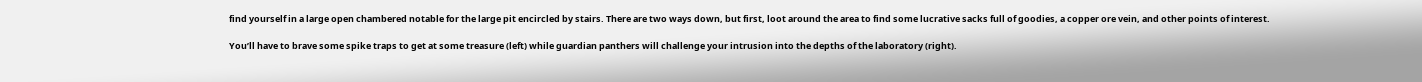find yourself in a large open chambered notable for the large pit encircled by stairs. There are two ways down, but first, loot around the area to find some lucrative sacks full of goodies, a copper ore vein, and other points of interest.

You’ll have to brave some spike traps to get at some treasure (left) while guardian panthers will challenge your intrusion into the depths of the laboratory (right).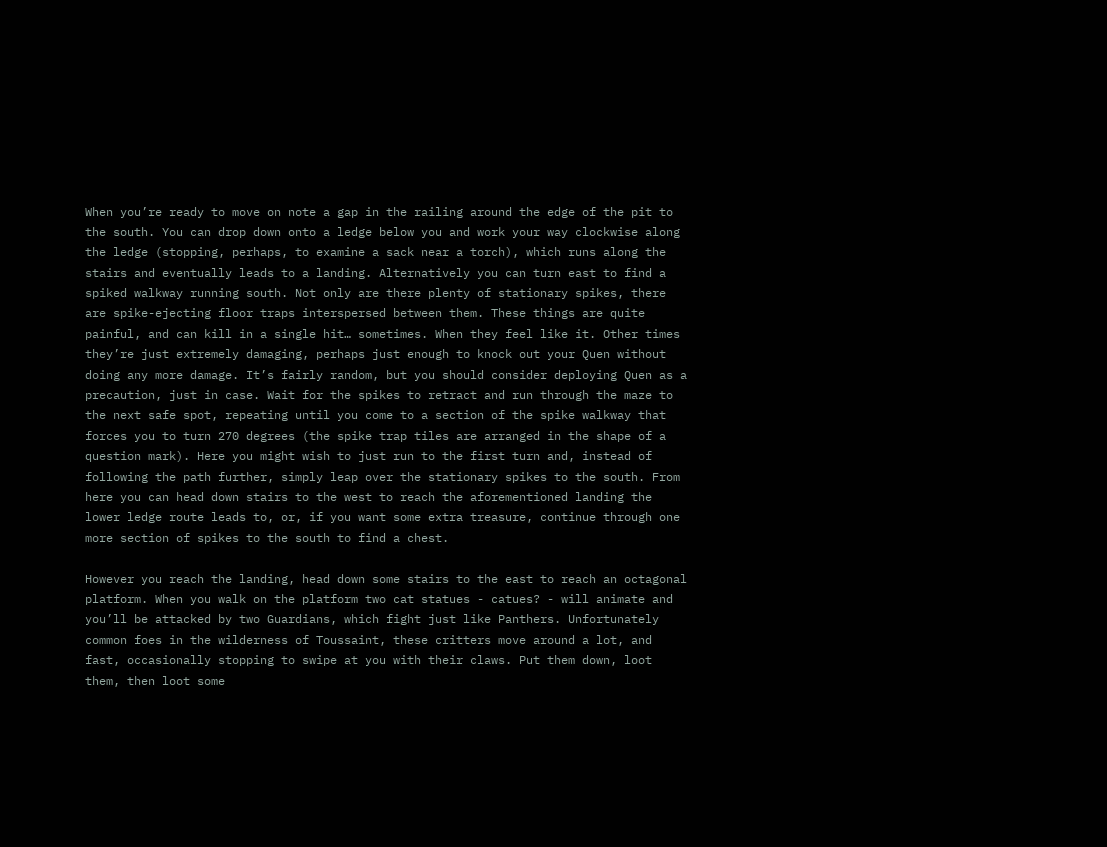When you’re ready to move on note a gap in the railing around the edge of the pit to the south. You can drop down onto a ledge below you and work your way clockwise along the ledge (stopping, perhaps, to examine a sack near a torch), which runs along the stairs and eventually leads to a landing. Alternatively you can turn east to find a spiked walkway running south. Not only are there plenty of stationary spikes, there are spike-ejecting floor traps interspersed between them. These things are quite painful, and can kill in a single hit… sometimes. When they feel like it. Other times they’re just extremely damaging, perhaps just enough to knock out your Quen without doing any more damage. It’s fairly random, but you should consider deploying Quen as a precaution, just in case. Wait for the spikes to retract and run through the maze to the next safe spot, repeating until you come to a section of the spike walkway that forces you to turn 270 degrees (the spike trap tiles are arranged in the shape of a question mark). Here you might wish to just run to the first turn and, instead of following the path further, simply leap over the stationary spikes to the south. From here you can head down stairs to the west to reach the aforementioned landing the lower ledge route leads to, or, if you want some extra treasure, continue through one more section of spikes to the south to find a chest.

However you reach the landing, head down some stairs to the east to reach an octagonal platform. When you walk on the platform two cat statues - catues? - will animate and you’ll be attacked by two Guardians, which fight just like Panthers. Unfortunately common foes in the wilderness of Toussaint, these critters move around a lot, and fast, occasionally stopping to swipe at you with their claws. Put them down, loot them, then loot some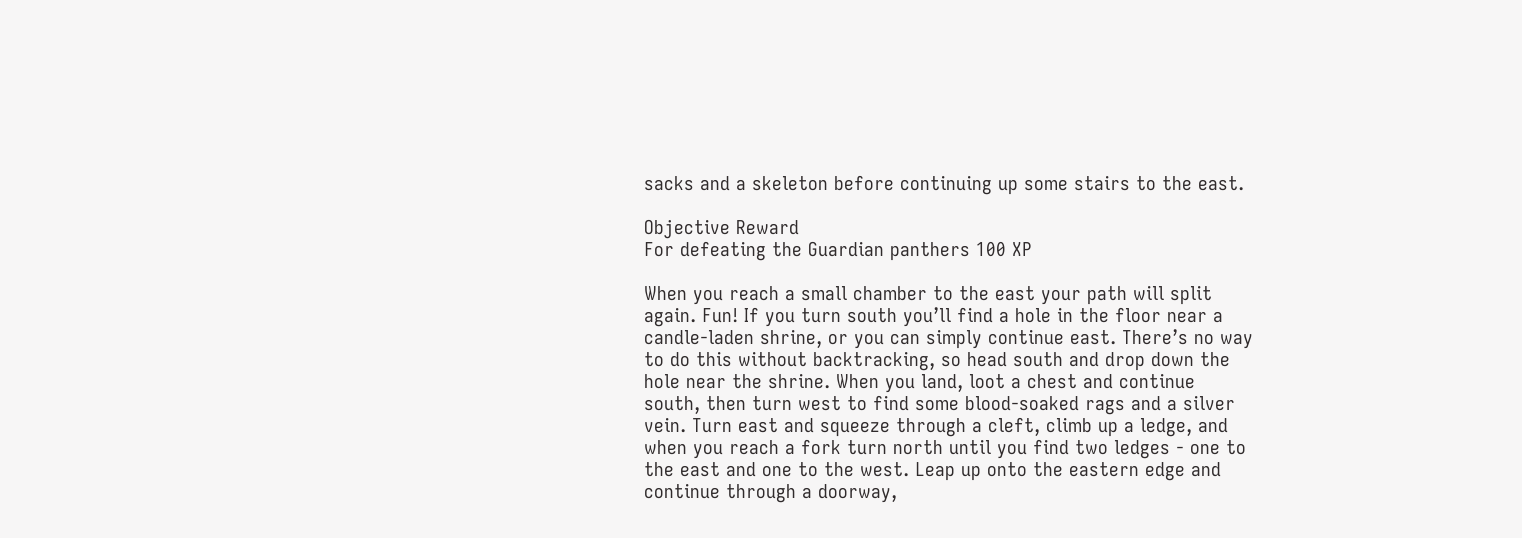sacks and a skeleton before continuing up some stairs to the east.

Objective Reward
For defeating the Guardian panthers 100 XP

When you reach a small chamber to the east your path will split again. Fun! If you turn south you’ll find a hole in the floor near a candle-laden shrine, or you can simply continue east. There’s no way to do this without backtracking, so head south and drop down the hole near the shrine. When you land, loot a chest and continue south, then turn west to find some blood-soaked rags and a silver vein. Turn east and squeeze through a cleft, climb up a ledge, and when you reach a fork turn north until you find two ledges - one to the east and one to the west. Leap up onto the eastern edge and continue through a doorway,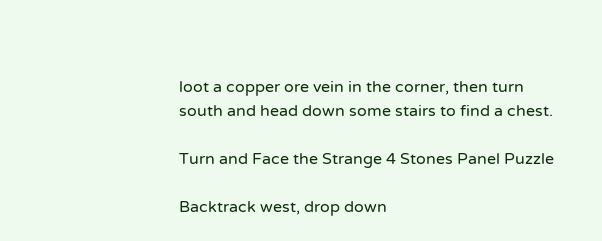loot a copper ore vein in the corner, then turn south and head down some stairs to find a chest.

Turn and Face the Strange 4 Stones Panel Puzzle

Backtrack west, drop down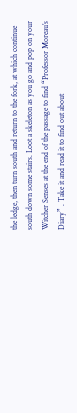the ledge, then turn south and return to the fork, at which continue south down some stairs. Loot a skeleton as you go and pop on your Witcher Senses at the end of the passage to find “Professor Moreau’s Diary” . Take it and read it to find out about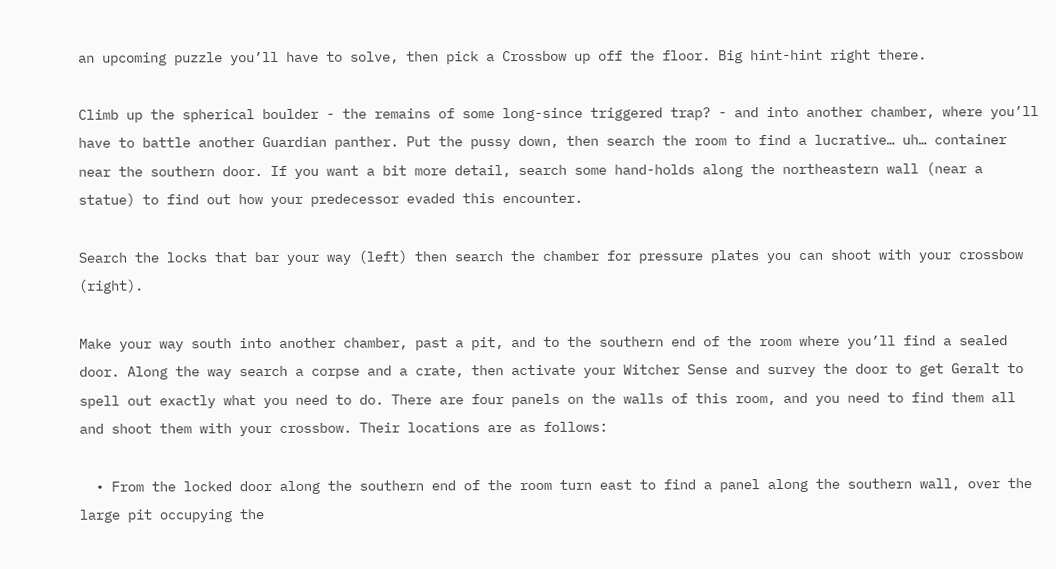an upcoming puzzle you’ll have to solve, then pick a Crossbow up off the floor. Big hint-hint right there.

Climb up the spherical boulder - the remains of some long-since triggered trap? - and into another chamber, where you’ll have to battle another Guardian panther. Put the pussy down, then search the room to find a lucrative… uh… container near the southern door. If you want a bit more detail, search some hand-holds along the northeastern wall (near a statue) to find out how your predecessor evaded this encounter.

Search the locks that bar your way (left) then search the chamber for pressure plates you can shoot with your crossbow (right).

Make your way south into another chamber, past a pit, and to the southern end of the room where you’ll find a sealed door. Along the way search a corpse and a crate, then activate your Witcher Sense and survey the door to get Geralt to spell out exactly what you need to do. There are four panels on the walls of this room, and you need to find them all and shoot them with your crossbow. Their locations are as follows:

  • From the locked door along the southern end of the room turn east to find a panel along the southern wall, over the large pit occupying the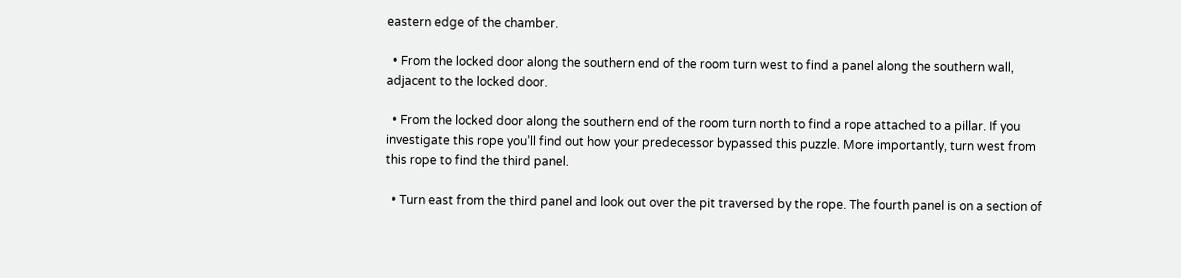eastern edge of the chamber.

  • From the locked door along the southern end of the room turn west to find a panel along the southern wall, adjacent to the locked door.

  • From the locked door along the southern end of the room turn north to find a rope attached to a pillar. If you investigate this rope you’ll find out how your predecessor bypassed this puzzle. More importantly, turn west from this rope to find the third panel.

  • Turn east from the third panel and look out over the pit traversed by the rope. The fourth panel is on a section of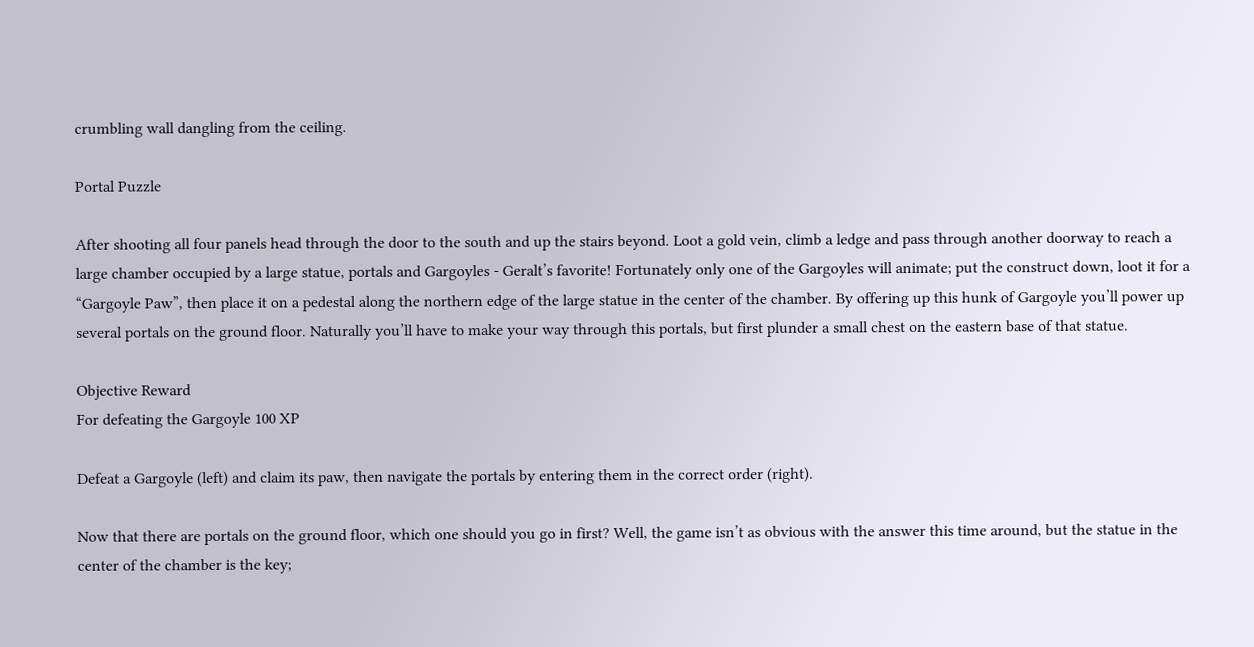crumbling wall dangling from the ceiling.

Portal Puzzle

After shooting all four panels head through the door to the south and up the stairs beyond. Loot a gold vein, climb a ledge and pass through another doorway to reach a large chamber occupied by a large statue, portals and Gargoyles - Geralt’s favorite! Fortunately only one of the Gargoyles will animate; put the construct down, loot it for a “Gargoyle Paw”, then place it on a pedestal along the northern edge of the large statue in the center of the chamber. By offering up this hunk of Gargoyle you’ll power up several portals on the ground floor. Naturally you’ll have to make your way through this portals, but first plunder a small chest on the eastern base of that statue.

Objective Reward
For defeating the Gargoyle 100 XP

Defeat a Gargoyle (left) and claim its paw, then navigate the portals by entering them in the correct order (right).

Now that there are portals on the ground floor, which one should you go in first? Well, the game isn’t as obvious with the answer this time around, but the statue in the center of the chamber is the key;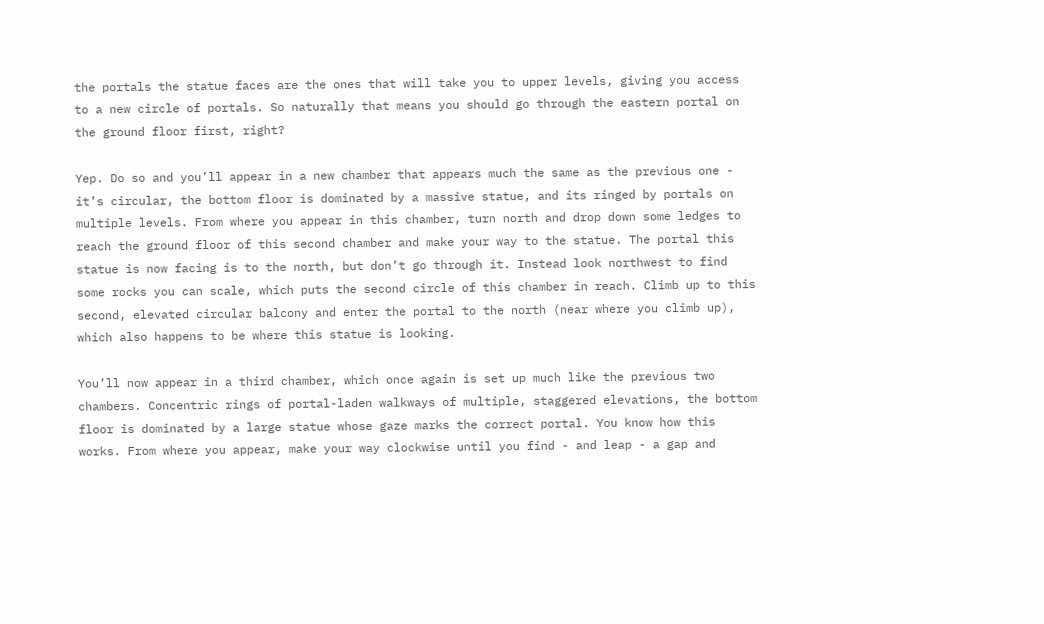the portals the statue faces are the ones that will take you to upper levels, giving you access to a new circle of portals. So naturally that means you should go through the eastern portal on the ground floor first, right?

Yep. Do so and you’ll appear in a new chamber that appears much the same as the previous one - it’s circular, the bottom floor is dominated by a massive statue, and its ringed by portals on multiple levels. From where you appear in this chamber, turn north and drop down some ledges to reach the ground floor of this second chamber and make your way to the statue. The portal this statue is now facing is to the north, but don’t go through it. Instead look northwest to find some rocks you can scale, which puts the second circle of this chamber in reach. Climb up to this second, elevated circular balcony and enter the portal to the north (near where you climb up), which also happens to be where this statue is looking.

You’ll now appear in a third chamber, which once again is set up much like the previous two chambers. Concentric rings of portal-laden walkways of multiple, staggered elevations, the bottom floor is dominated by a large statue whose gaze marks the correct portal. You know how this works. From where you appear, make your way clockwise until you find - and leap - a gap and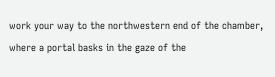work your way to the northwestern end of the chamber, where a portal basks in the gaze of the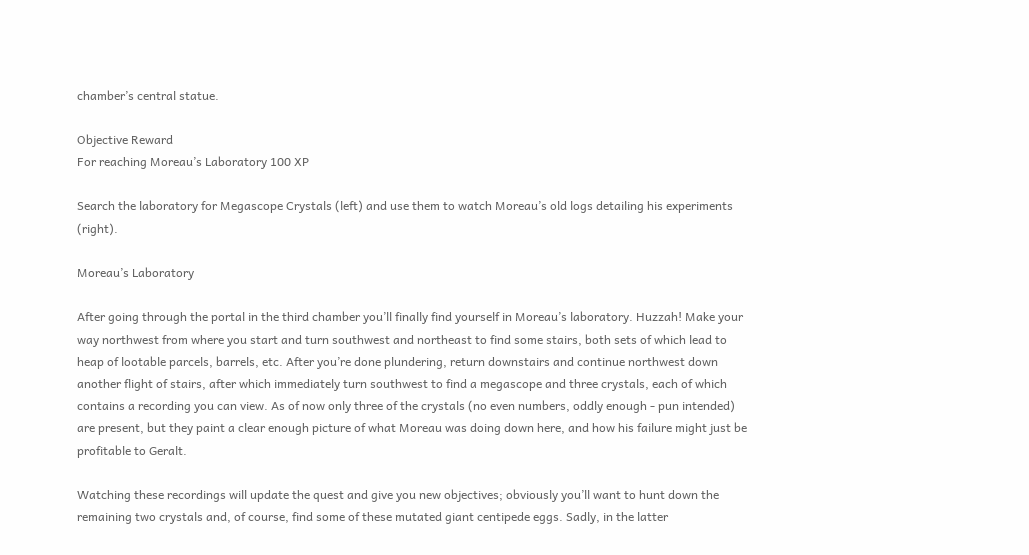chamber’s central statue.

Objective Reward
For reaching Moreau’s Laboratory 100 XP

Search the laboratory for Megascope Crystals (left) and use them to watch Moreau’s old logs detailing his experiments (right).

Moreau’s Laboratory

After going through the portal in the third chamber you’ll finally find yourself in Moreau’s laboratory. Huzzah! Make your way northwest from where you start and turn southwest and northeast to find some stairs, both sets of which lead to heap of lootable parcels, barrels, etc. After you’re done plundering, return downstairs and continue northwest down another flight of stairs, after which immediately turn southwest to find a megascope and three crystals, each of which contains a recording you can view. As of now only three of the crystals (no even numbers, oddly enough - pun intended) are present, but they paint a clear enough picture of what Moreau was doing down here, and how his failure might just be profitable to Geralt.

Watching these recordings will update the quest and give you new objectives; obviously you’ll want to hunt down the remaining two crystals and, of course, find some of these mutated giant centipede eggs. Sadly, in the latter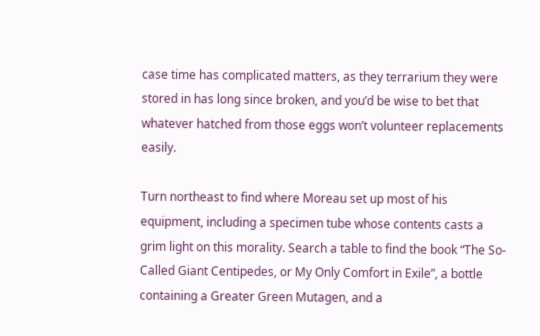case time has complicated matters, as they terrarium they were stored in has long since broken, and you’d be wise to bet that whatever hatched from those eggs won’t volunteer replacements easily.

Turn northeast to find where Moreau set up most of his equipment, including a specimen tube whose contents casts a grim light on this morality. Search a table to find the book “The So-Called Giant Centipedes, or My Only Comfort in Exile”, a bottle containing a Greater Green Mutagen, and a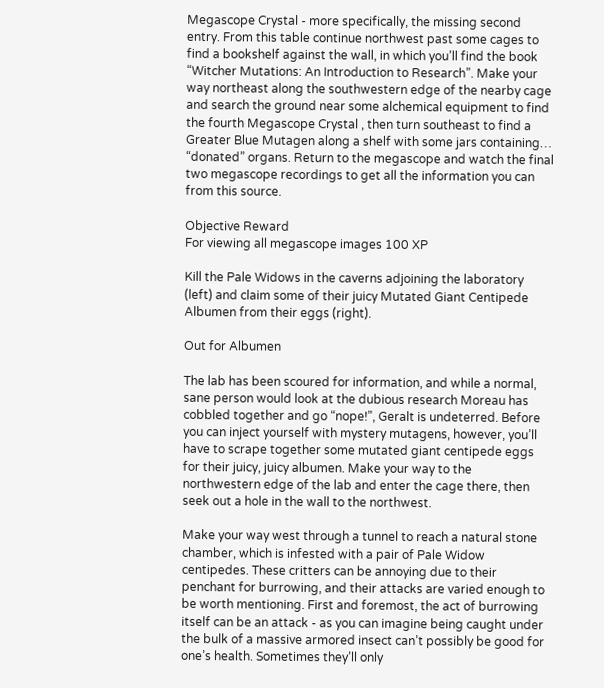Megascope Crystal - more specifically, the missing second entry. From this table continue northwest past some cages to find a bookshelf against the wall, in which you’ll find the book “Witcher Mutations: An Introduction to Research”. Make your way northeast along the southwestern edge of the nearby cage and search the ground near some alchemical equipment to find the fourth Megascope Crystal , then turn southeast to find a Greater Blue Mutagen along a shelf with some jars containing… “donated” organs. Return to the megascope and watch the final two megascope recordings to get all the information you can from this source.

Objective Reward
For viewing all megascope images 100 XP

Kill the Pale Widows in the caverns adjoining the laboratory (left) and claim some of their juicy Mutated Giant Centipede Albumen from their eggs (right).

Out for Albumen

The lab has been scoured for information, and while a normal, sane person would look at the dubious research Moreau has cobbled together and go “nope!”, Geralt is undeterred. Before you can inject yourself with mystery mutagens, however, you’ll have to scrape together some mutated giant centipede eggs for their juicy, juicy albumen. Make your way to the northwestern edge of the lab and enter the cage there, then seek out a hole in the wall to the northwest.

Make your way west through a tunnel to reach a natural stone chamber, which is infested with a pair of Pale Widow centipedes. These critters can be annoying due to their penchant for burrowing, and their attacks are varied enough to be worth mentioning. First and foremost, the act of burrowing itself can be an attack - as you can imagine being caught under the bulk of a massive armored insect can’t possibly be good for one’s health. Sometimes they’ll only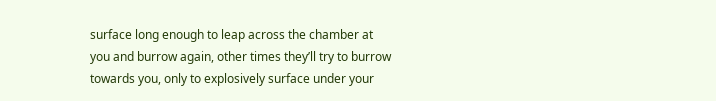surface long enough to leap across the chamber at you and burrow again, other times they’ll try to burrow towards you, only to explosively surface under your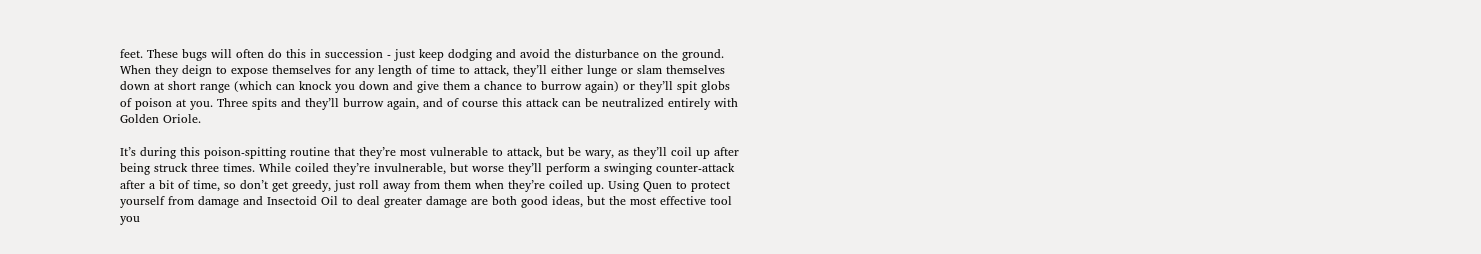feet. These bugs will often do this in succession - just keep dodging and avoid the disturbance on the ground. When they deign to expose themselves for any length of time to attack, they’ll either lunge or slam themselves down at short range (which can knock you down and give them a chance to burrow again) or they’ll spit globs of poison at you. Three spits and they’ll burrow again, and of course this attack can be neutralized entirely with Golden Oriole.

It’s during this poison-spitting routine that they’re most vulnerable to attack, but be wary, as they’ll coil up after being struck three times. While coiled they’re invulnerable, but worse they’ll perform a swinging counter-attack after a bit of time, so don’t get greedy, just roll away from them when they’re coiled up. Using Quen to protect yourself from damage and Insectoid Oil to deal greater damage are both good ideas, but the most effective tool you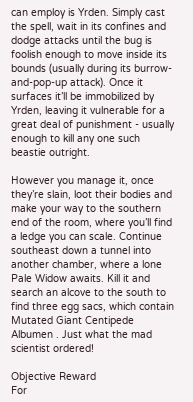can employ is Yrden. Simply cast the spell, wait in its confines and dodge attacks until the bug is foolish enough to move inside its bounds (usually during its burrow-and-pop-up attack). Once it surfaces it’ll be immobilized by Yrden, leaving it vulnerable for a great deal of punishment - usually enough to kill any one such beastie outright.

However you manage it, once they’re slain, loot their bodies and make your way to the southern end of the room, where you’ll find a ledge you can scale. Continue southeast down a tunnel into another chamber, where a lone Pale Widow awaits. Kill it and search an alcove to the south to find three egg sacs, which contain Mutated Giant Centipede Albumen . Just what the mad scientist ordered!

Objective Reward
For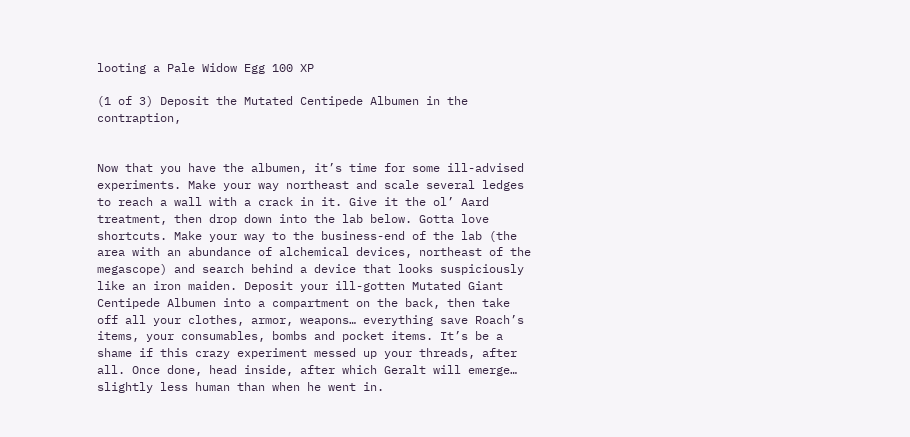looting a Pale Widow Egg 100 XP

(1 of 3) Deposit the Mutated Centipede Albumen in the contraption,


Now that you have the albumen, it’s time for some ill-advised experiments. Make your way northeast and scale several ledges to reach a wall with a crack in it. Give it the ol’ Aard treatment, then drop down into the lab below. Gotta love shortcuts. Make your way to the business-end of the lab (the area with an abundance of alchemical devices, northeast of the megascope) and search behind a device that looks suspiciously like an iron maiden. Deposit your ill-gotten Mutated Giant Centipede Albumen into a compartment on the back, then take off all your clothes, armor, weapons… everything save Roach’s items, your consumables, bombs and pocket items. It’s be a shame if this crazy experiment messed up your threads, after all. Once done, head inside, after which Geralt will emerge… slightly less human than when he went in.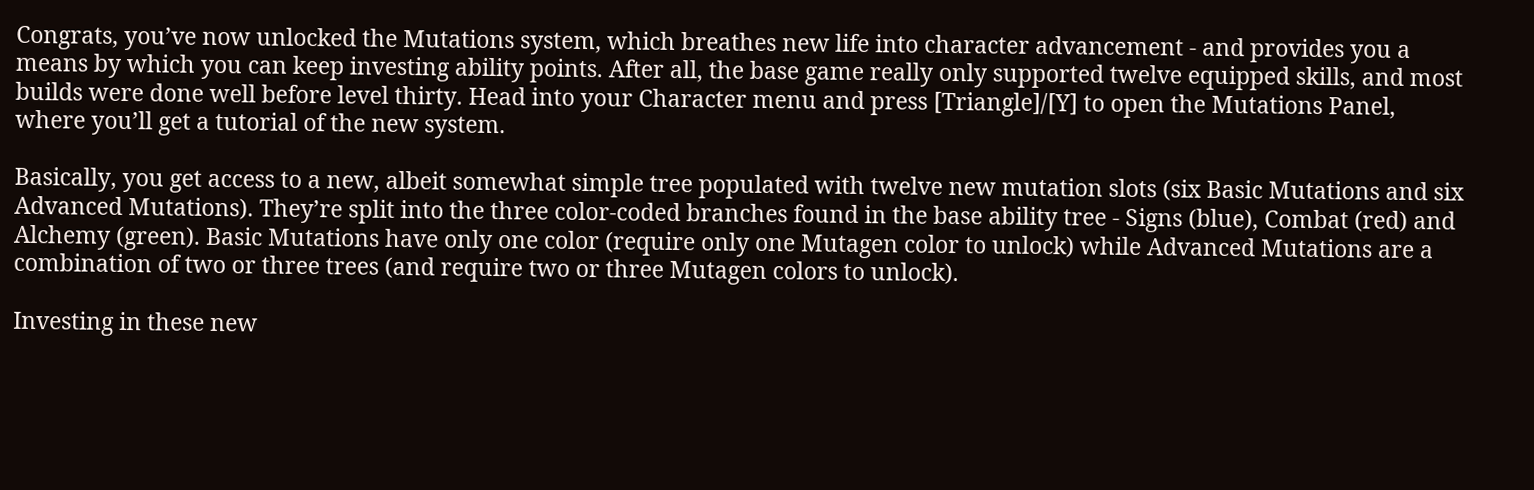Congrats, you’ve now unlocked the Mutations system, which breathes new life into character advancement - and provides you a means by which you can keep investing ability points. After all, the base game really only supported twelve equipped skills, and most builds were done well before level thirty. Head into your Character menu and press [Triangle]/[Y] to open the Mutations Panel, where you’ll get a tutorial of the new system.

Basically, you get access to a new, albeit somewhat simple tree populated with twelve new mutation slots (six Basic Mutations and six Advanced Mutations). They’re split into the three color-coded branches found in the base ability tree - Signs (blue), Combat (red) and Alchemy (green). Basic Mutations have only one color (require only one Mutagen color to unlock) while Advanced Mutations are a combination of two or three trees (and require two or three Mutagen colors to unlock).

Investing in these new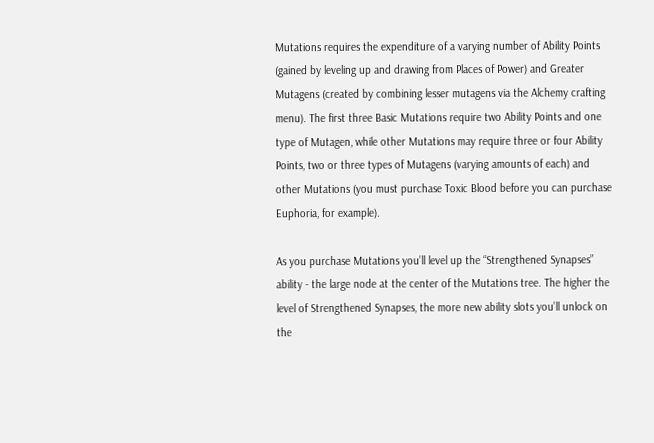Mutations requires the expenditure of a varying number of Ability Points (gained by leveling up and drawing from Places of Power) and Greater Mutagens (created by combining lesser mutagens via the Alchemy crafting menu). The first three Basic Mutations require two Ability Points and one type of Mutagen, while other Mutations may require three or four Ability Points, two or three types of Mutagens (varying amounts of each) and other Mutations (you must purchase Toxic Blood before you can purchase Euphoria, for example).

As you purchase Mutations you’ll level up the “Strengthened Synapses” ability - the large node at the center of the Mutations tree. The higher the level of Strengthened Synapses, the more new ability slots you’ll unlock on the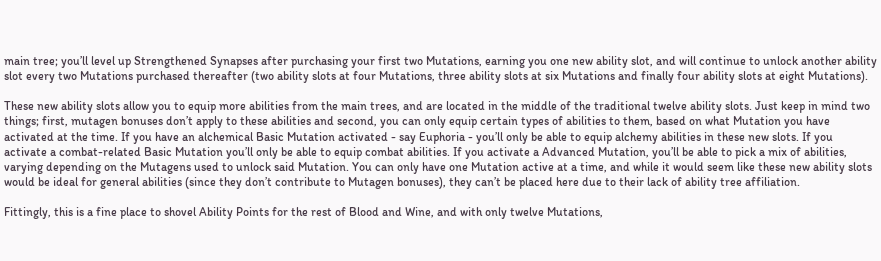main tree; you’ll level up Strengthened Synapses after purchasing your first two Mutations, earning you one new ability slot, and will continue to unlock another ability slot every two Mutations purchased thereafter (two ability slots at four Mutations, three ability slots at six Mutations and finally four ability slots at eight Mutations).

These new ability slots allow you to equip more abilities from the main trees, and are located in the middle of the traditional twelve ability slots. Just keep in mind two things; first, mutagen bonuses don’t apply to these abilities and second, you can only equip certain types of abilities to them, based on what Mutation you have activated at the time. If you have an alchemical Basic Mutation activated - say Euphoria - you’ll only be able to equip alchemy abilities in these new slots. If you activate a combat-related Basic Mutation you’ll only be able to equip combat abilities. If you activate a Advanced Mutation, you’ll be able to pick a mix of abilities, varying depending on the Mutagens used to unlock said Mutation. You can only have one Mutation active at a time, and while it would seem like these new ability slots would be ideal for general abilities (since they don’t contribute to Mutagen bonuses), they can’t be placed here due to their lack of ability tree affiliation.

Fittingly, this is a fine place to shovel Ability Points for the rest of Blood and Wine, and with only twelve Mutations,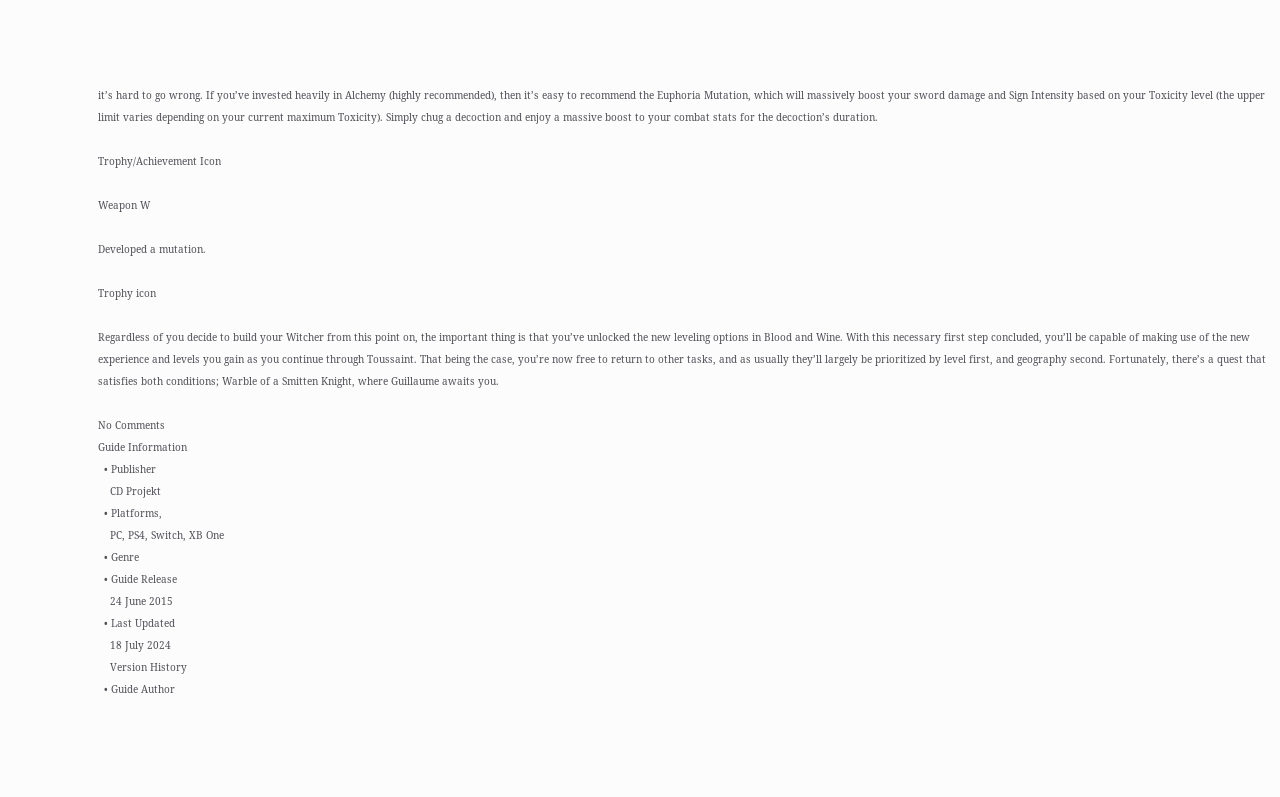it’s hard to go wrong. If you’ve invested heavily in Alchemy (highly recommended), then it’s easy to recommend the Euphoria Mutation, which will massively boost your sword damage and Sign Intensity based on your Toxicity level (the upper limit varies depending on your current maximum Toxicity). Simply chug a decoction and enjoy a massive boost to your combat stats for the decoction’s duration.

Trophy/Achievement Icon

Weapon W

Developed a mutation.

Trophy icon

Regardless of you decide to build your Witcher from this point on, the important thing is that you’ve unlocked the new leveling options in Blood and Wine. With this necessary first step concluded, you’ll be capable of making use of the new experience and levels you gain as you continue through Toussaint. That being the case, you’re now free to return to other tasks, and as usually they’ll largely be prioritized by level first, and geography second. Fortunately, there’s a quest that satisfies both conditions; Warble of a Smitten Knight, where Guillaume awaits you.

No Comments
Guide Information
  • Publisher
    CD Projekt
  • Platforms,
    PC, PS4, Switch, XB One
  • Genre
  • Guide Release
    24 June 2015
  • Last Updated
    18 July 2024
    Version History
  • Guide Author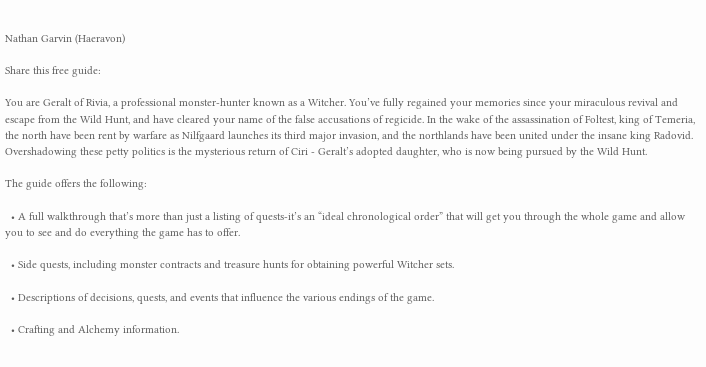Nathan Garvin (Haeravon)

Share this free guide:

You are Geralt of Rivia, a professional monster-hunter known as a Witcher. You’ve fully regained your memories since your miraculous revival and escape from the Wild Hunt, and have cleared your name of the false accusations of regicide. In the wake of the assassination of Foltest, king of Temeria, the north have been rent by warfare as Nilfgaard launches its third major invasion, and the northlands have been united under the insane king Radovid. Overshadowing these petty politics is the mysterious return of Ciri - Geralt’s adopted daughter, who is now being pursued by the Wild Hunt.

The guide offers the following:

  • A full walkthrough that’s more than just a listing of quests-it’s an “ideal chronological order” that will get you through the whole game and allow you to see and do everything the game has to offer.

  • Side quests, including monster contracts and treasure hunts for obtaining powerful Witcher sets.

  • Descriptions of decisions, quests, and events that influence the various endings of the game.

  • Crafting and Alchemy information.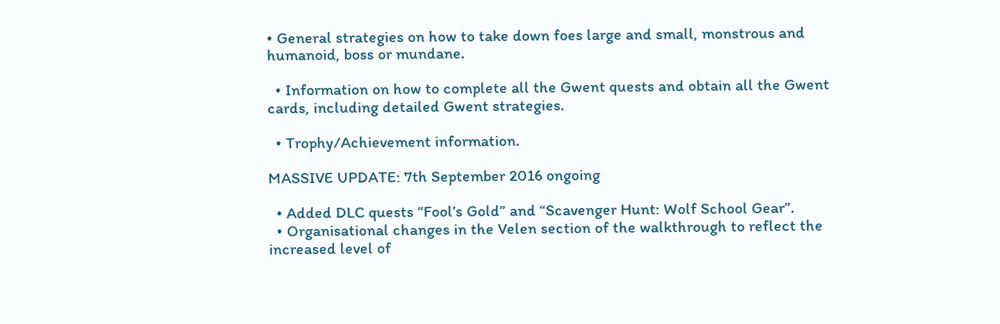• General strategies on how to take down foes large and small, monstrous and humanoid, boss or mundane.

  • Information on how to complete all the Gwent quests and obtain all the Gwent cards, including detailed Gwent strategies.

  • Trophy/Achievement information.

MASSIVE UPDATE: 7th September 2016 ongoing

  • Added DLC quests “Fool’s Gold” and “Scavenger Hunt: Wolf School Gear”.
  • Organisational changes in the Velen section of the walkthrough to reflect the increased level of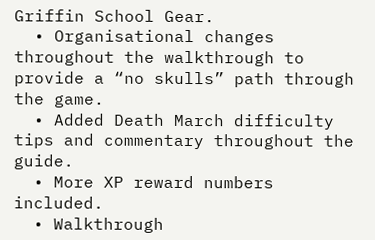Griffin School Gear.
  • Organisational changes throughout the walkthrough to provide a “no skulls” path through the game.
  • Added Death March difficulty tips and commentary throughout the guide.
  • More XP reward numbers included.
  • Walkthrough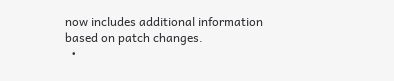now includes additional information based on patch changes.
  •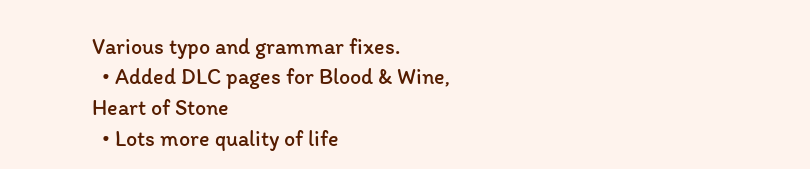Various typo and grammar fixes.
  • Added DLC pages for Blood & Wine, Heart of Stone
  • Lots more quality of life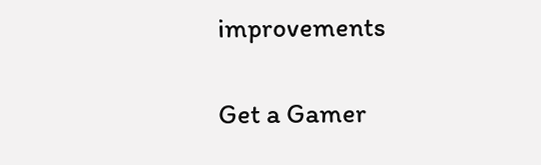improvements

Get a Gamer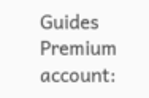Guides Premium account: